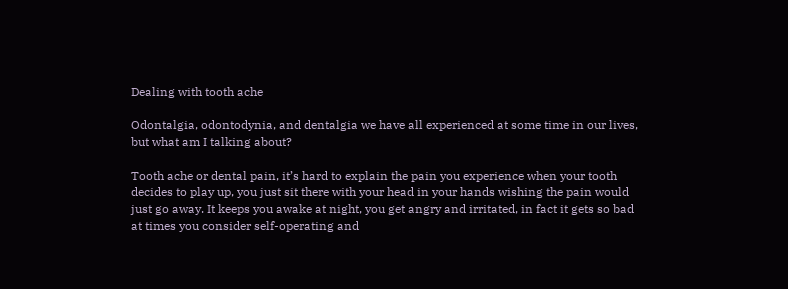Dealing with tooth ache

Odontalgia, odontodynia, and dentalgia we have all experienced at some time in our lives, but what am I talking about?

Tooth ache or dental pain, it’s hard to explain the pain you experience when your tooth decides to play up, you just sit there with your head in your hands wishing the pain would just go away. It keeps you awake at night, you get angry and irritated, in fact it gets so bad at times you consider self-operating and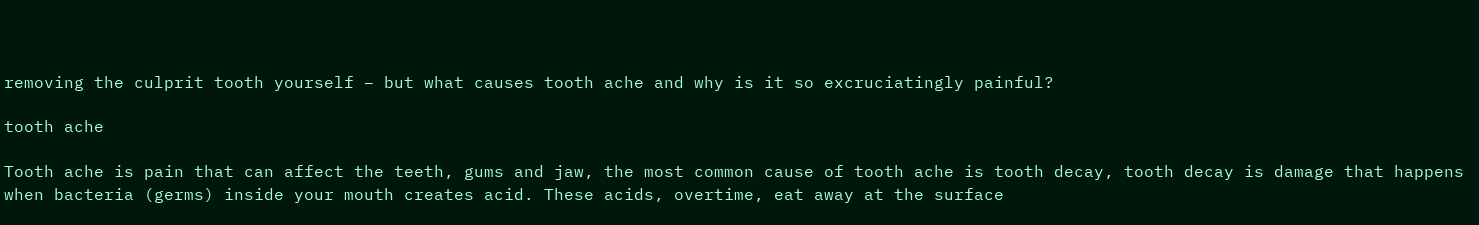removing the culprit tooth yourself – but what causes tooth ache and why is it so excruciatingly painful?

tooth ache

Tooth ache is pain that can affect the teeth, gums and jaw, the most common cause of tooth ache is tooth decay, tooth decay is damage that happens when bacteria (germs) inside your mouth creates acid. These acids, overtime, eat away at the surface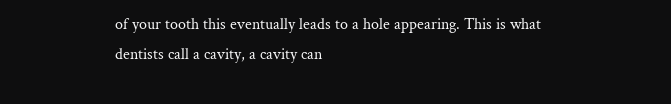of your tooth this eventually leads to a hole appearing. This is what dentists call a cavity, a cavity can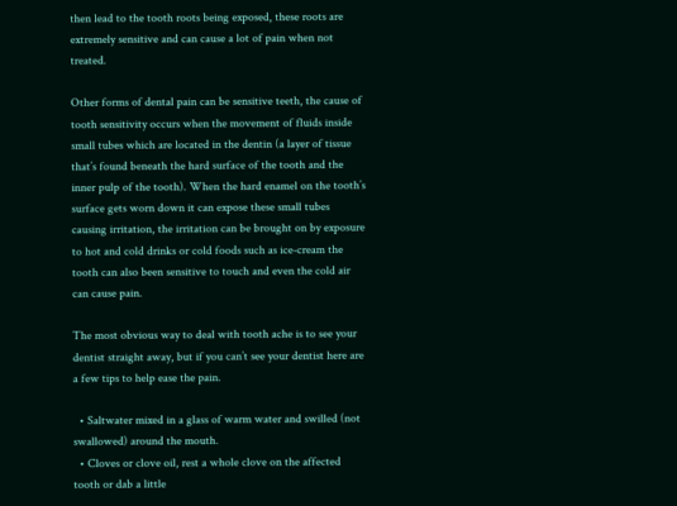then lead to the tooth roots being exposed, these roots are extremely sensitive and can cause a lot of pain when not treated.

Other forms of dental pain can be sensitive teeth, the cause of tooth sensitivity occurs when the movement of fluids inside small tubes which are located in the dentin (a layer of tissue that’s found beneath the hard surface of the tooth and the inner pulp of the tooth). When the hard enamel on the tooth’s surface gets worn down it can expose these small tubes causing irritation, the irritation can be brought on by exposure to hot and cold drinks or cold foods such as ice-cream the tooth can also been sensitive to touch and even the cold air can cause pain.

The most obvious way to deal with tooth ache is to see your dentist straight away, but if you can’t see your dentist here are a few tips to help ease the pain.

  • Saltwater mixed in a glass of warm water and swilled (not swallowed) around the mouth.
  • Cloves or clove oil, rest a whole clove on the affected tooth or dab a little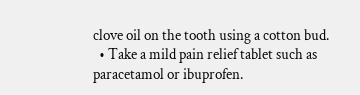clove oil on the tooth using a cotton bud.
  • Take a mild pain relief tablet such as paracetamol or ibuprofen.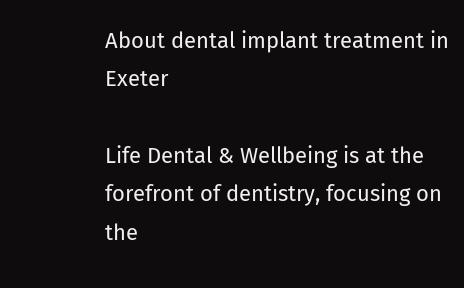About dental implant treatment in Exeter

Life Dental & Wellbeing is at the forefront of dentistry, focusing on the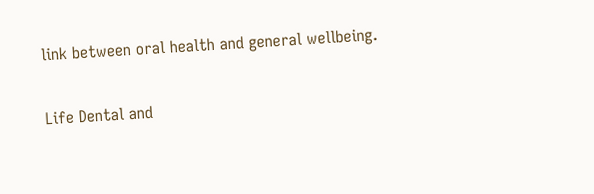link between oral health and general wellbeing.

Life Dental and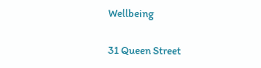Wellbeing

31 Queen Street